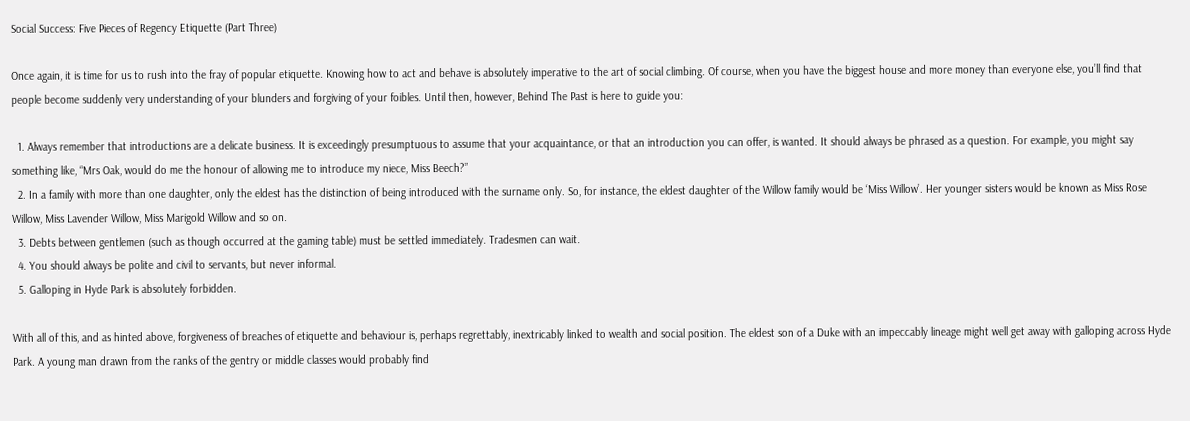Social Success: Five Pieces of Regency Etiquette (Part Three)

Once again, it is time for us to rush into the fray of popular etiquette. Knowing how to act and behave is absolutely imperative to the art of social climbing. Of course, when you have the biggest house and more money than everyone else, you’ll find that people become suddenly very understanding of your blunders and forgiving of your foibles. Until then, however, Behind The Past is here to guide you:

  1. Always remember that introductions are a delicate business. It is exceedingly presumptuous to assume that your acquaintance, or that an introduction you can offer, is wanted. It should always be phrased as a question. For example, you might say something like, “Mrs Oak, would do me the honour of allowing me to introduce my niece, Miss Beech?”
  2. In a family with more than one daughter, only the eldest has the distinction of being introduced with the surname only. So, for instance, the eldest daughter of the Willow family would be ‘Miss Willow’. Her younger sisters would be known as Miss Rose Willow, Miss Lavender Willow, Miss Marigold Willow and so on.
  3. Debts between gentlemen (such as though occurred at the gaming table) must be settled immediately. Tradesmen can wait.
  4. You should always be polite and civil to servants, but never informal.
  5. Galloping in Hyde Park is absolutely forbidden.

With all of this, and as hinted above, forgiveness of breaches of etiquette and behaviour is, perhaps regrettably, inextricably linked to wealth and social position. The eldest son of a Duke with an impeccably lineage might well get away with galloping across Hyde Park. A young man drawn from the ranks of the gentry or middle classes would probably find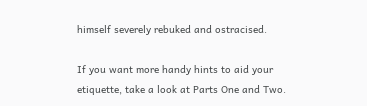himself severely rebuked and ostracised.

If you want more handy hints to aid your etiquette, take a look at Parts One and Two.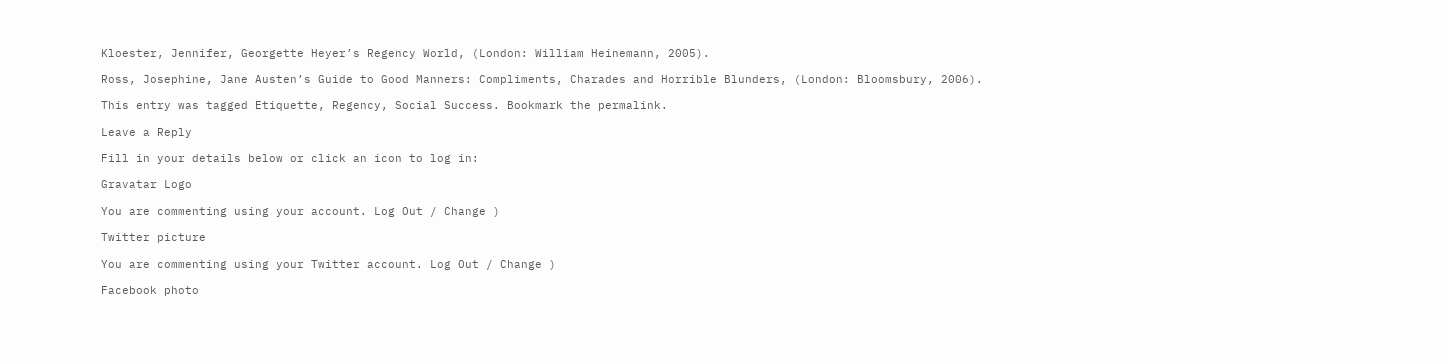Kloester, Jennifer, Georgette Heyer’s Regency World, (London: William Heinemann, 2005).

Ross, Josephine, Jane Austen’s Guide to Good Manners: Compliments, Charades and Horrible Blunders, (London: Bloomsbury, 2006).

This entry was tagged Etiquette, Regency, Social Success. Bookmark the permalink.

Leave a Reply

Fill in your details below or click an icon to log in:

Gravatar Logo

You are commenting using your account. Log Out / Change )

Twitter picture

You are commenting using your Twitter account. Log Out / Change )

Facebook photo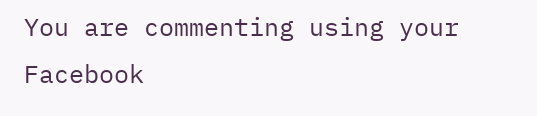You are commenting using your Facebook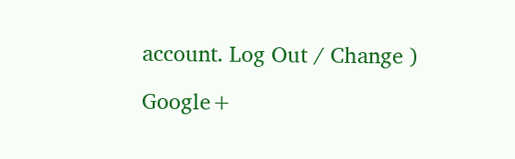account. Log Out / Change )

Google+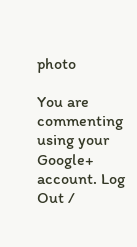photo

You are commenting using your Google+ account. Log Out /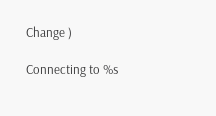Change )

Connecting to %s